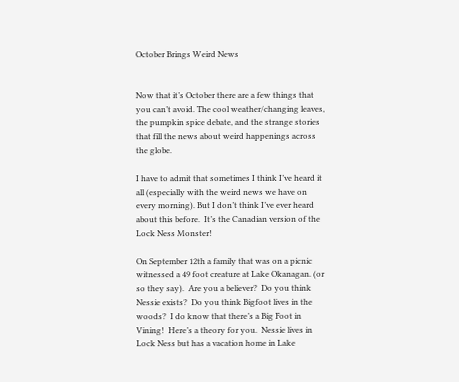October Brings Weird News


Now that it’s October there are a few things that you can’t avoid. The cool weather/changing leaves, the pumpkin spice debate, and the strange stories that fill the news about weird happenings across the globe.

I have to admit that sometimes I think I’ve heard it all (especially with the weird news we have on every morning). But I don’t think I’ve ever heard about this before.  It’s the Canadian version of the Lock Ness Monster!

On September 12th a family that was on a picnic witnessed a 49 foot creature at Lake Okanagan. (or so they say).  Are you a believer?  Do you think Nessie exists?  Do you think Bigfoot lives in the woods?  I do know that there’s a Big Foot in Vining!  Here’s a theory for you.  Nessie lives in Lock Ness but has a vacation home in Lake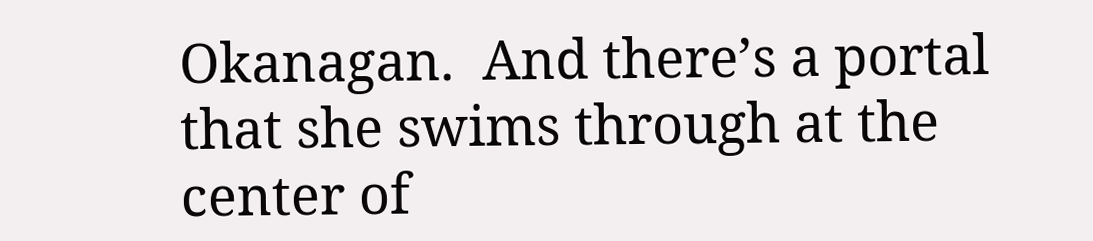Okanagan.  And there’s a portal that she swims through at the center of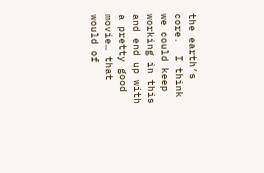the earth’s core.  I think we could keep working in this and end up with a pretty good movie… that would of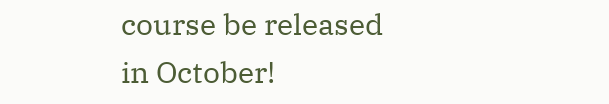course be released in October!